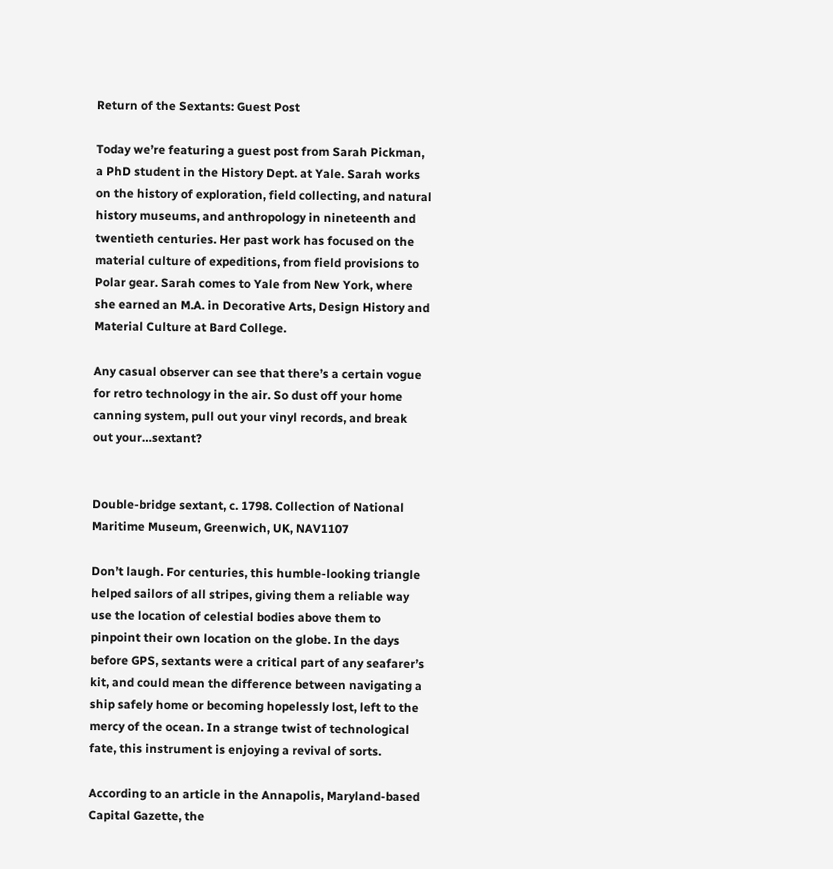Return of the Sextants: Guest Post

Today we’re featuring a guest post from Sarah Pickman, a PhD student in the History Dept. at Yale. Sarah works on the history of exploration, field collecting, and natural history museums, and anthropology in nineteenth and twentieth centuries. Her past work has focused on the material culture of expeditions, from field provisions to Polar gear. Sarah comes to Yale from New York, where she earned an M.A. in Decorative Arts, Design History and Material Culture at Bard College.

Any casual observer can see that there’s a certain vogue for retro technology in the air. So dust off your home canning system, pull out your vinyl records, and break out your…sextant?


Double-bridge sextant, c. 1798. Collection of National Maritime Museum, Greenwich, UK, NAV1107

Don’t laugh. For centuries, this humble-looking triangle helped sailors of all stripes, giving them a reliable way use the location of celestial bodies above them to pinpoint their own location on the globe. In the days before GPS, sextants were a critical part of any seafarer’s kit, and could mean the difference between navigating a ship safely home or becoming hopelessly lost, left to the mercy of the ocean. In a strange twist of technological fate, this instrument is enjoying a revival of sorts.

According to an article in the Annapolis, Maryland-based Capital Gazette, the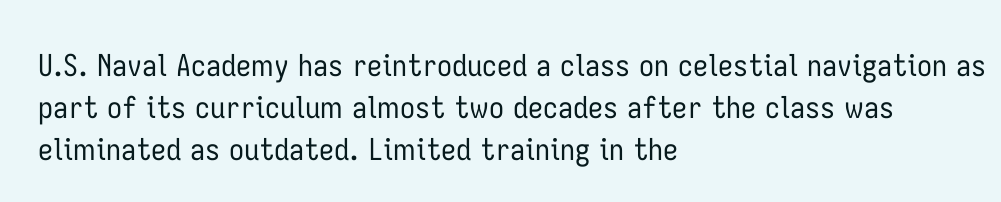U.S. Naval Academy has reintroduced a class on celestial navigation as part of its curriculum almost two decades after the class was eliminated as outdated. Limited training in the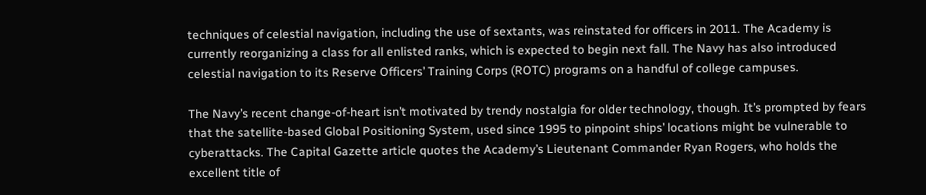techniques of celestial navigation, including the use of sextants, was reinstated for officers in 2011. The Academy is currently reorganizing a class for all enlisted ranks, which is expected to begin next fall. The Navy has also introduced celestial navigation to its Reserve Officers’ Training Corps (ROTC) programs on a handful of college campuses.

The Navy’s recent change-of-heart isn’t motivated by trendy nostalgia for older technology, though. It’s prompted by fears that the satellite-based Global Positioning System, used since 1995 to pinpoint ships’ locations might be vulnerable to cyberattacks. The Capital Gazette article quotes the Academy’s Lieutenant Commander Ryan Rogers, who holds the excellent title of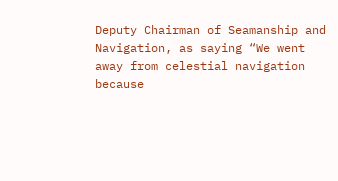Deputy Chairman of Seamanship and Navigation, as saying “We went away from celestial navigation because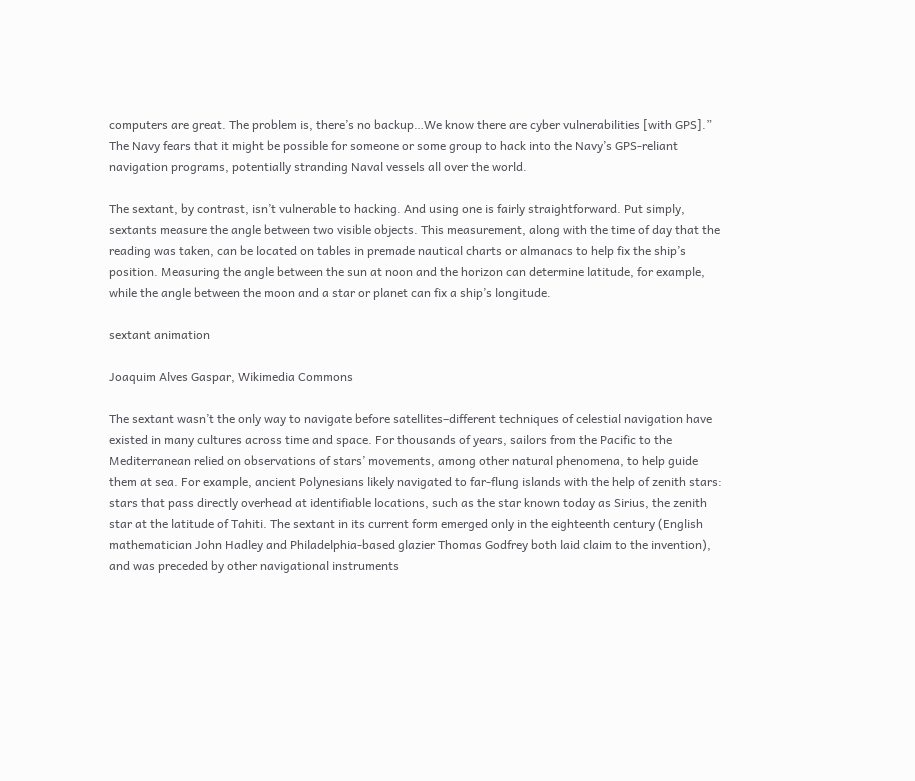computers are great. The problem is, there’s no backup…We know there are cyber vulnerabilities [with GPS].” The Navy fears that it might be possible for someone or some group to hack into the Navy’s GPS-reliant navigation programs, potentially stranding Naval vessels all over the world.

The sextant, by contrast, isn’t vulnerable to hacking. And using one is fairly straightforward. Put simply, sextants measure the angle between two visible objects. This measurement, along with the time of day that the reading was taken, can be located on tables in premade nautical charts or almanacs to help fix the ship’s position. Measuring the angle between the sun at noon and the horizon can determine latitude, for example, while the angle between the moon and a star or planet can fix a ship’s longitude.

sextant animation

Joaquim Alves Gaspar, Wikimedia Commons

The sextant wasn’t the only way to navigate before satellites–different techniques of celestial navigation have existed in many cultures across time and space. For thousands of years, sailors from the Pacific to the Mediterranean relied on observations of stars’ movements, among other natural phenomena, to help guide them at sea. For example, ancient Polynesians likely navigated to far-flung islands with the help of zenith stars: stars that pass directly overhead at identifiable locations, such as the star known today as Sirius, the zenith star at the latitude of Tahiti. The sextant in its current form emerged only in the eighteenth century (English mathematician John Hadley and Philadelphia-based glazier Thomas Godfrey both laid claim to the invention), and was preceded by other navigational instruments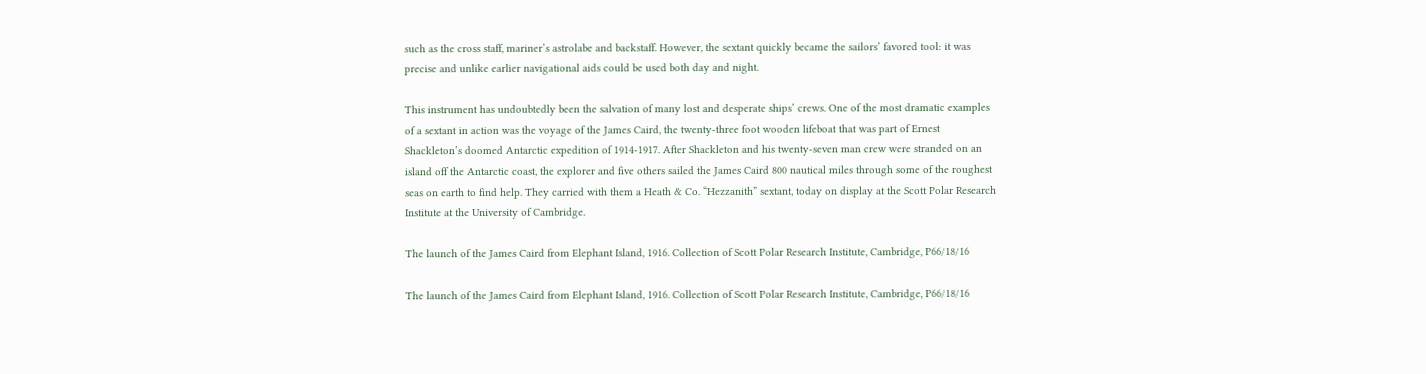such as the cross staff, mariner’s astrolabe and backstaff. However, the sextant quickly became the sailors’ favored tool: it was precise and unlike earlier navigational aids could be used both day and night.

This instrument has undoubtedly been the salvation of many lost and desperate ships’ crews. One of the most dramatic examples of a sextant in action was the voyage of the James Caird, the twenty-three foot wooden lifeboat that was part of Ernest Shackleton’s doomed Antarctic expedition of 1914-1917. After Shackleton and his twenty-seven man crew were stranded on an island off the Antarctic coast, the explorer and five others sailed the James Caird 800 nautical miles through some of the roughest seas on earth to find help. They carried with them a Heath & Co. “Hezzanith” sextant, today on display at the Scott Polar Research Institute at the University of Cambridge.

The launch of the James Caird from Elephant Island, 1916. Collection of Scott Polar Research Institute, Cambridge, P66/18/16

The launch of the James Caird from Elephant Island, 1916. Collection of Scott Polar Research Institute, Cambridge, P66/18/16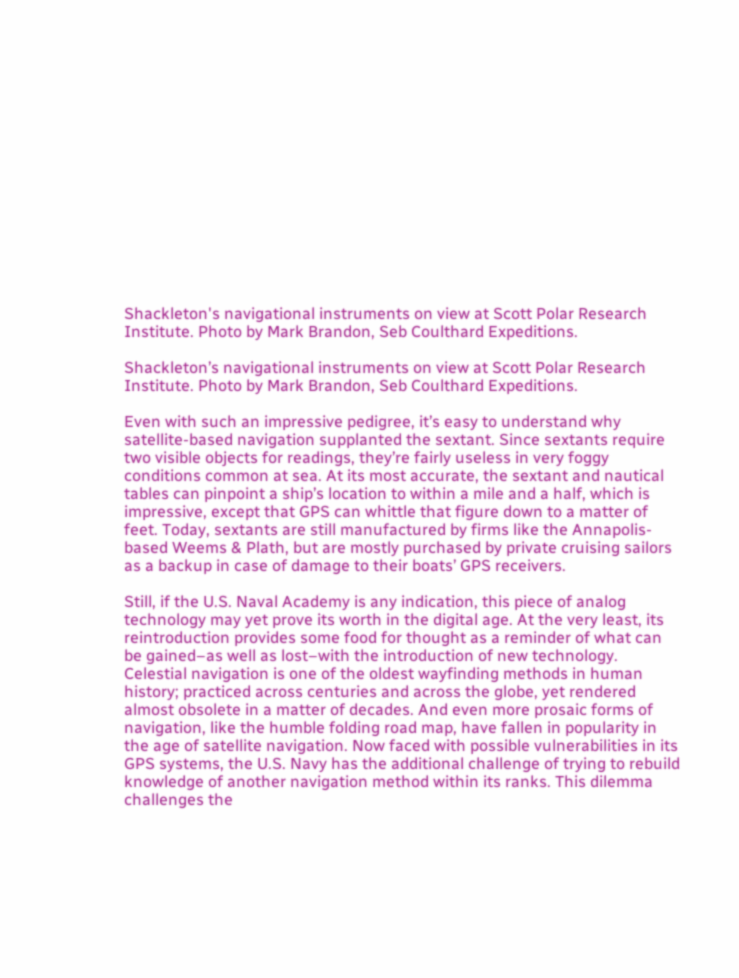Shackleton's navigational instruments on view at Scott Polar Research Institute. Photo by Mark Brandon, Seb Coulthard Expeditions.

Shackleton’s navigational instruments on view at Scott Polar Research Institute. Photo by Mark Brandon, Seb Coulthard Expeditions.

Even with such an impressive pedigree, it’s easy to understand why satellite-based navigation supplanted the sextant. Since sextants require two visible objects for readings, they’re fairly useless in very foggy conditions common at sea. At its most accurate, the sextant and nautical tables can pinpoint a ship’s location to within a mile and a half, which is impressive, except that GPS can whittle that figure down to a matter of feet. Today, sextants are still manufactured by firms like the Annapolis-based Weems & Plath, but are mostly purchased by private cruising sailors as a backup in case of damage to their boats’ GPS receivers.

Still, if the U.S. Naval Academy is any indication, this piece of analog technology may yet prove its worth in the digital age. At the very least, its reintroduction provides some food for thought as a reminder of what can be gained–as well as lost–with the introduction of new technology. Celestial navigation is one of the oldest wayfinding methods in human history; practiced across centuries and across the globe, yet rendered almost obsolete in a matter of decades. And even more prosaic forms of navigation, like the humble folding road map, have fallen in popularity in the age of satellite navigation. Now faced with possible vulnerabilities in its GPS systems, the U.S. Navy has the additional challenge of trying to rebuild knowledge of another navigation method within its ranks. This dilemma challenges the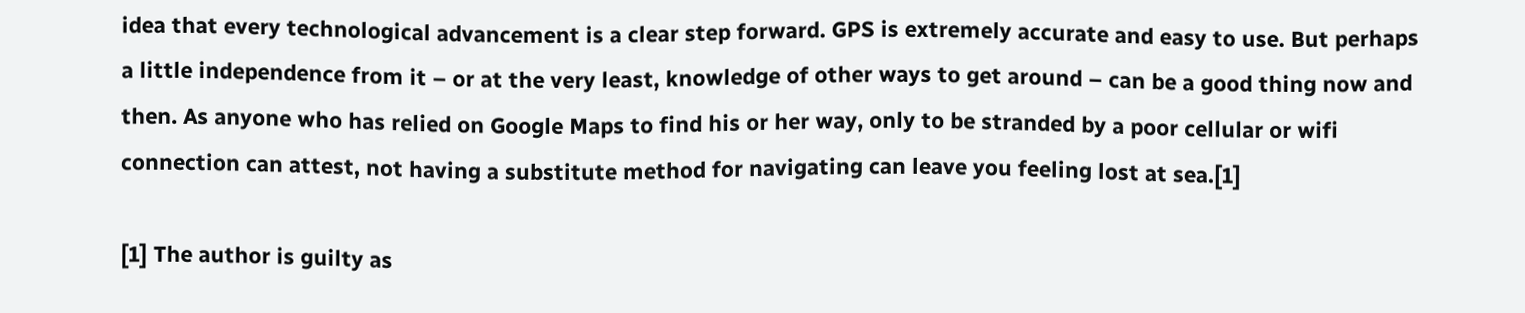idea that every technological advancement is a clear step forward. GPS is extremely accurate and easy to use. But perhaps a little independence from it – or at the very least, knowledge of other ways to get around – can be a good thing now and then. As anyone who has relied on Google Maps to find his or her way, only to be stranded by a poor cellular or wifi connection can attest, not having a substitute method for navigating can leave you feeling lost at sea.[1]

[1] The author is guilty as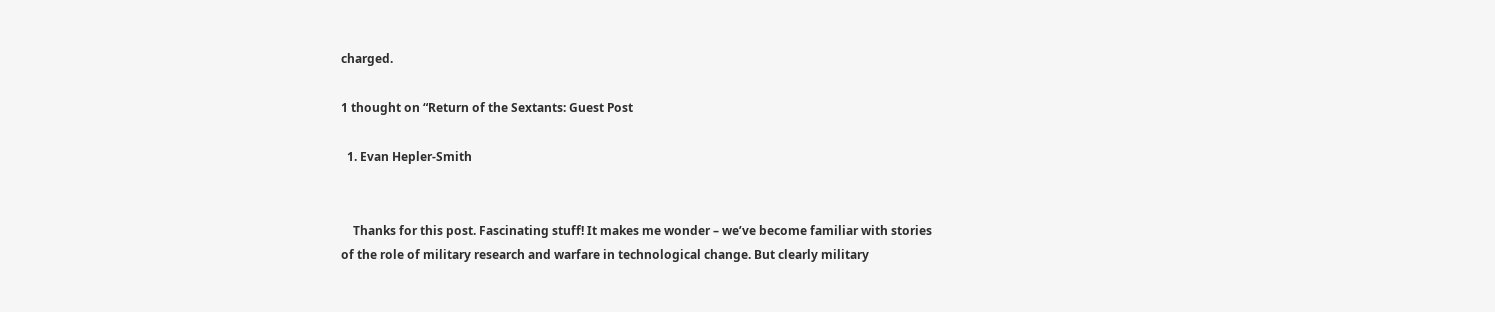charged.

1 thought on “Return of the Sextants: Guest Post

  1. Evan Hepler-Smith


    Thanks for this post. Fascinating stuff! It makes me wonder – we’ve become familiar with stories of the role of military research and warfare in technological change. But clearly military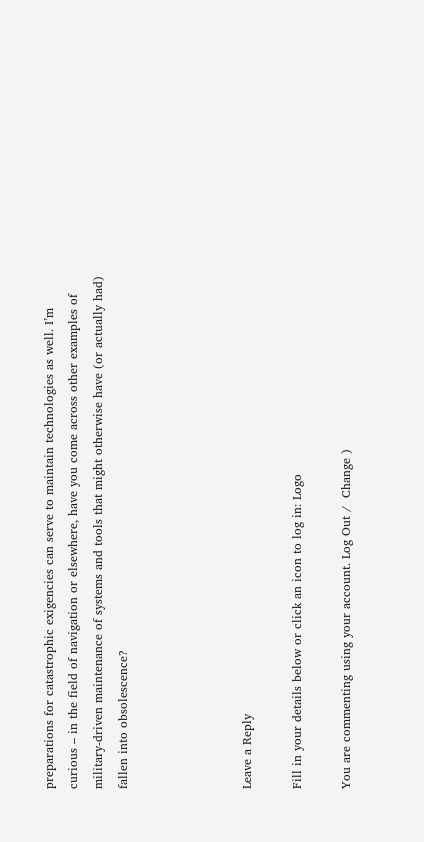preparations for catastrophic exigencies can serve to maintain technologies as well. I’m curious – in the field of navigation or elsewhere, have you come across other examples of military-driven maintenance of systems and tools that might otherwise have (or actually had) fallen into obsolescence?




Leave a Reply

Fill in your details below or click an icon to log in: Logo

You are commenting using your account. Log Out /  Change )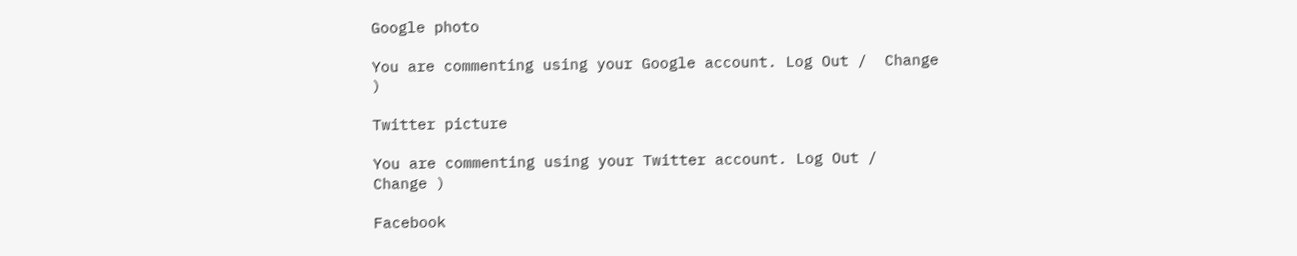Google photo

You are commenting using your Google account. Log Out /  Change )

Twitter picture

You are commenting using your Twitter account. Log Out /  Change )

Facebook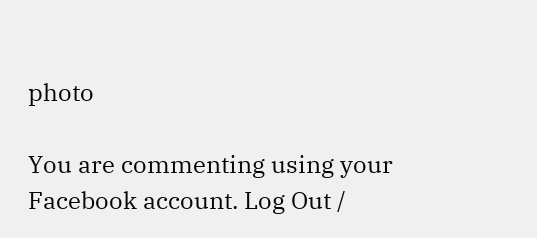photo

You are commenting using your Facebook account. Log Out /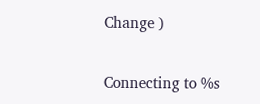Change )

Connecting to %s